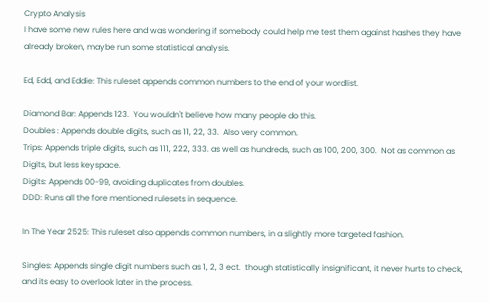Crypto Analysis
I have some new rules here and was wondering if somebody could help me test them against hashes they have already broken, maybe run some statistical analysis.

Ed, Edd, and Eddie: This ruleset appends common numbers to the end of your wordlist.

Diamond Bar: Appends 123.  You wouldn't believe how many people do this.
Doubles : Appends double digits, such as 11, 22, 33.  Also very common.
Trips: Appends triple digits, such as 111, 222, 333. as well as hundreds, such as 100, 200, 300.  Not as common as Digits, but less keyspace.
Digits: Appends 00-99, avoiding duplicates from doubles.
DDD: Runs all the fore mentioned rulesets in sequence.

In The Year 2525: This ruleset also appends common numbers, in a slightly more targeted fashion.

Singles: Appends single digit numbers such as 1, 2, 3 ect.  though statistically insignificant, it never hurts to check, and its easy to overlook later in the process.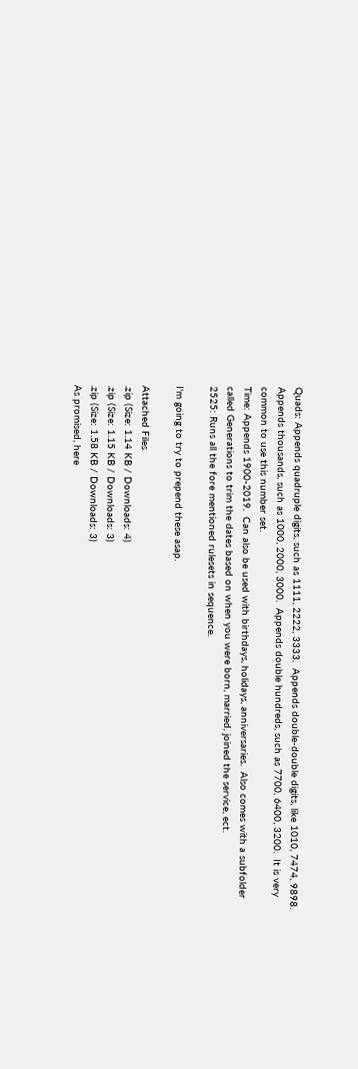Quads: Appends quadruple digits, such as 1111, 2222, 3333.  Appends double-double digits, like 1010, 7474, 9898.  Appends thousands, such as 1000, 2000, 3000.  Appends double hundreds, such as 7700, 6400, 3200.  It is very common to use this number set.
Time: Appends 1900-2019.  Can also be used with birthdays, holidays, anniversaries.  Also comes with a subfolder called Generations to trim the dates based on when you were born, married, joined the service, ect.
2525: Runs all the fore mentioned rulesets in sequence.

I'm going to try to prepend these asap.

Attached Files
.zip (Size: 1.14 KB / Downloads: 4)
.zip (Size: 1.15 KB / Downloads: 3)
.zip (Size: 1.58 KB / Downloads: 3)
As promised, here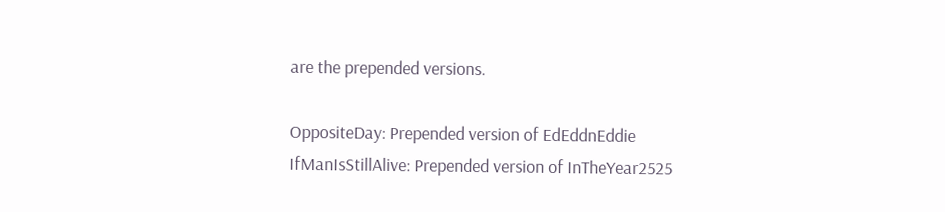are the prepended versions.

OppositeDay: Prepended version of EdEddnEddie
IfManIsStillAlive: Prepended version of InTheYear2525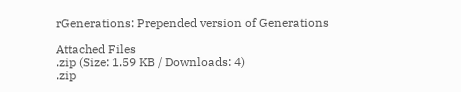rGenerations: Prepended version of Generations

Attached Files
.zip (Size: 1.59 KB / Downloads: 4)
.zip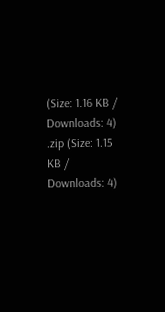(Size: 1.16 KB / Downloads: 4)
.zip (Size: 1.15 KB / Downloads: 4)